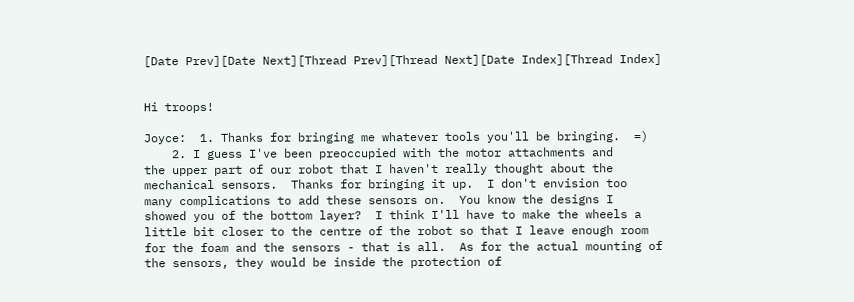[Date Prev][Date Next][Thread Prev][Thread Next][Date Index][Thread Index]


Hi troops!

Joyce:  1. Thanks for bringing me whatever tools you'll be bringing.  =)
    2. I guess I've been preoccupied with the motor attachments and
the upper part of our robot that I haven't really thought about the
mechanical sensors.  Thanks for bringing it up.  I don't envision too
many complications to add these sensors on.  You know the designs I
showed you of the bottom layer?  I think I'll have to make the wheels a
little bit closer to the centre of the robot so that I leave enough room
for the foam and the sensors - that is all.  As for the actual mounting of
the sensors, they would be inside the protection of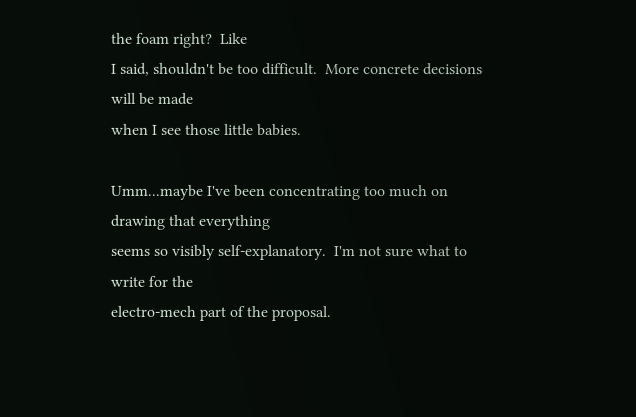the foam right?  Like
I said, shouldn't be too difficult.  More concrete decisions will be made
when I see those little babies.

Umm...maybe I've been concentrating too much on drawing that everything
seems so visibly self-explanatory.  I'm not sure what to write for the
electro-mech part of the proposal.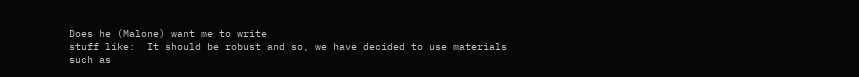Does he (Malone) want me to write
stuff like:  It should be robust and so, we have decided to use materials
such as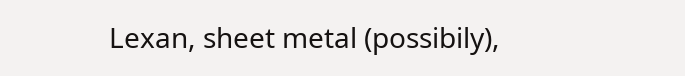Lexan, sheet metal (possibily),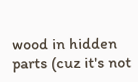wood in hidden parts (cuz it's not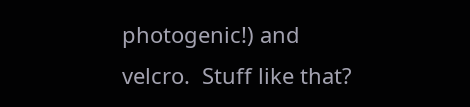photogenic!) and velcro.  Stuff like that?